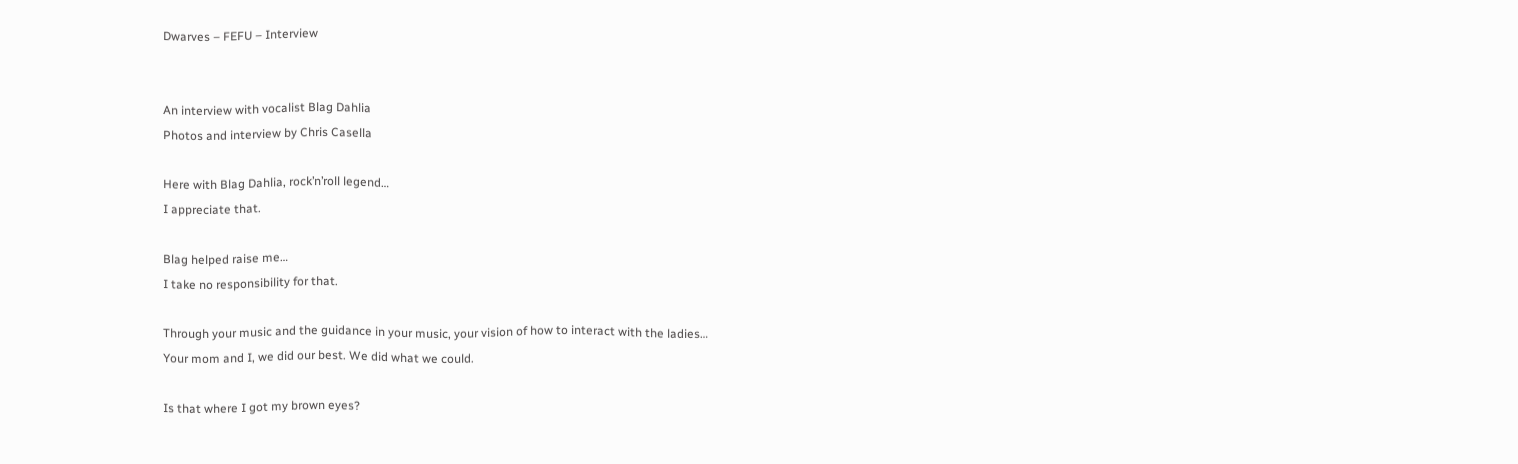Dwarves – FEFU – Interview


An interview with vocalist Blag Dahlia
Photos and interview by Chris Casella

Here with Blag Dahlia, rock’n’roll legend…
I appreciate that.

Blag helped raise me…
I take no responsibility for that.

Through your music and the guidance in your music, your vision of how to interact with the ladies…
Your mom and I, we did our best. We did what we could.

Is that where I got my brown eyes?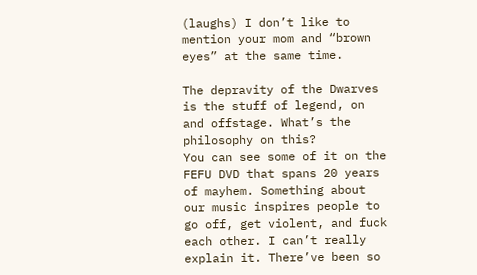(laughs) I don’t like to mention your mom and “brown eyes” at the same time.

The depravity of the Dwarves is the stuff of legend, on and offstage. What’s the philosophy on this?
You can see some of it on the FEFU DVD that spans 20 years of mayhem. Something about our music inspires people to go off, get violent, and fuck each other. I can’t really explain it. There’ve been so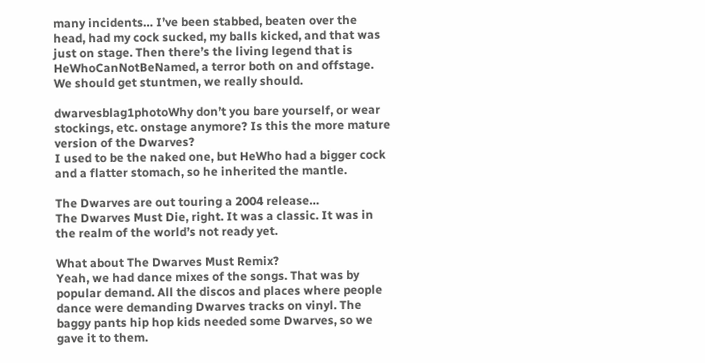many incidents… I’ve been stabbed, beaten over the head, had my cock sucked, my balls kicked, and that was just on stage. Then there’s the living legend that is HeWhoCanNotBeNamed, a terror both on and offstage. We should get stuntmen, we really should.

dwarvesblag1photoWhy don’t you bare yourself, or wear stockings, etc. onstage anymore? Is this the more mature version of the Dwarves?
I used to be the naked one, but HeWho had a bigger cock and a flatter stomach, so he inherited the mantle.

The Dwarves are out touring a 2004 release…
The Dwarves Must Die, right. It was a classic. It was in the realm of the world’s not ready yet.

What about The Dwarves Must Remix?
Yeah, we had dance mixes of the songs. That was by popular demand. All the discos and places where people dance were demanding Dwarves tracks on vinyl. The baggy pants hip hop kids needed some Dwarves, so we gave it to them.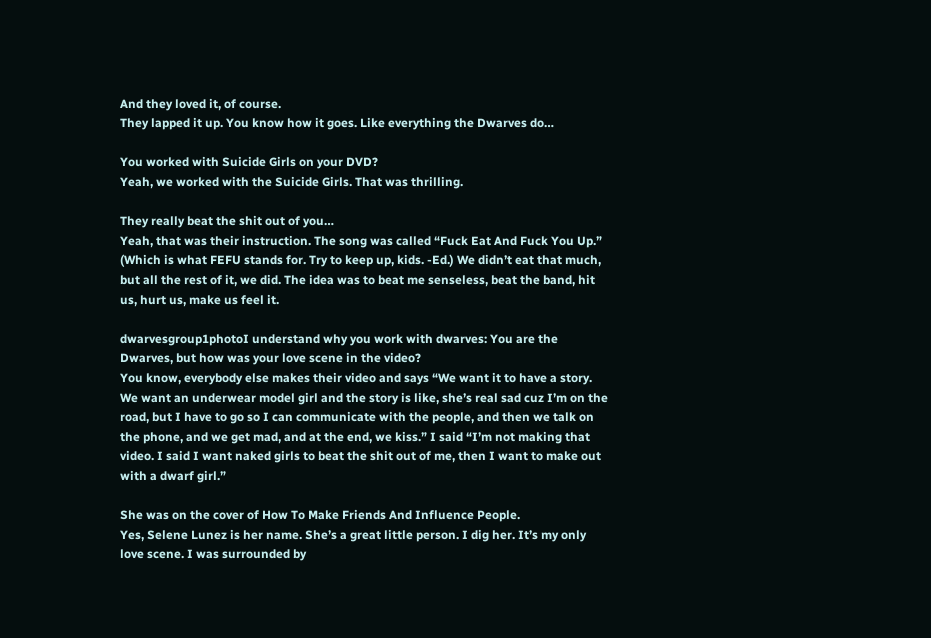And they loved it, of course.
They lapped it up. You know how it goes. Like everything the Dwarves do…

You worked with Suicide Girls on your DVD?
Yeah, we worked with the Suicide Girls. That was thrilling.

They really beat the shit out of you…
Yeah, that was their instruction. The song was called “Fuck Eat And Fuck You Up.” (Which is what FEFU stands for. Try to keep up, kids. -Ed.) We didn’t eat that much, but all the rest of it, we did. The idea was to beat me senseless, beat the band, hit us, hurt us, make us feel it.

dwarvesgroup1photoI understand why you work with dwarves: You are the Dwarves, but how was your love scene in the video?
You know, everybody else makes their video and says “We want it to have a story. We want an underwear model girl and the story is like, she’s real sad cuz I’m on the road, but I have to go so I can communicate with the people, and then we talk on the phone, and we get mad, and at the end, we kiss.” I said “I’m not making that video. I said I want naked girls to beat the shit out of me, then I want to make out with a dwarf girl.”

She was on the cover of How To Make Friends And Influence People.
Yes, Selene Lunez is her name. She’s a great little person. I dig her. It’s my only love scene. I was surrounded by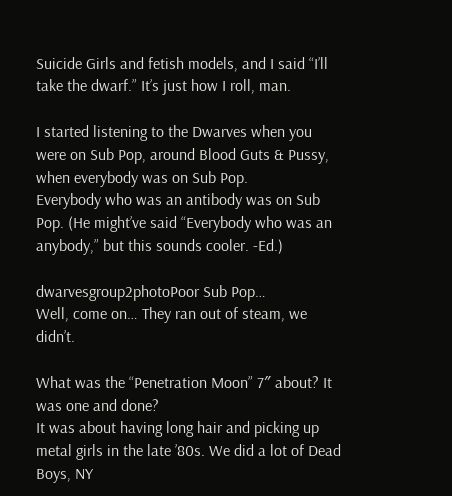Suicide Girls and fetish models, and I said “I’ll take the dwarf.” It’s just how I roll, man.

I started listening to the Dwarves when you were on Sub Pop, around Blood Guts & Pussy, when everybody was on Sub Pop.
Everybody who was an antibody was on Sub Pop. (He might’ve said “Everybody who was an anybody,” but this sounds cooler. -Ed.)

dwarvesgroup2photoPoor Sub Pop…
Well, come on… They ran out of steam, we didn’t.

What was the “Penetration Moon” 7″ about? It was one and done?
It was about having long hair and picking up metal girls in the late ’80s. We did a lot of Dead Boys, NY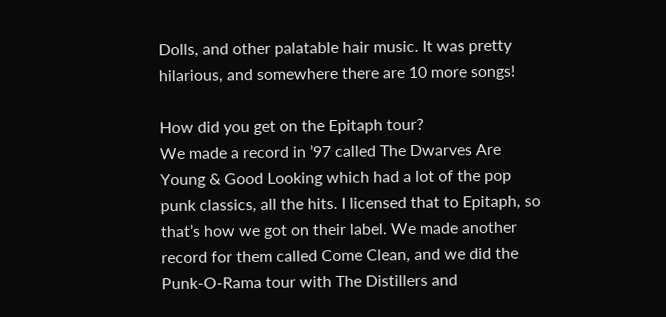Dolls, and other palatable hair music. It was pretty hilarious, and somewhere there are 10 more songs!

How did you get on the Epitaph tour?
We made a record in ’97 called The Dwarves Are Young & Good Looking which had a lot of the pop punk classics, all the hits. I licensed that to Epitaph, so that’s how we got on their label. We made another record for them called Come Clean, and we did the Punk-O-Rama tour with The Distillers and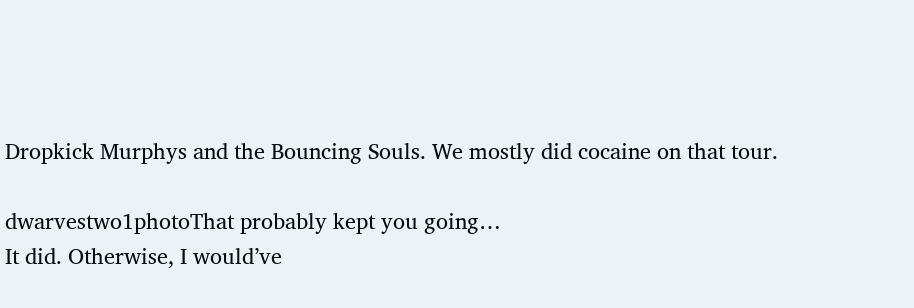Dropkick Murphys and the Bouncing Souls. We mostly did cocaine on that tour.

dwarvestwo1photoThat probably kept you going…
It did. Otherwise, I would’ve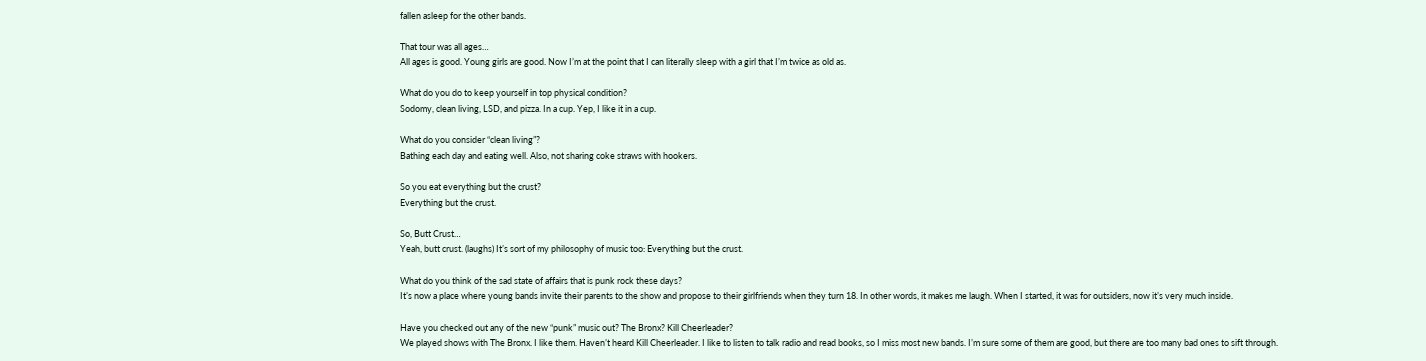fallen asleep for the other bands.

That tour was all ages…
All ages is good. Young girls are good. Now I’m at the point that I can literally sleep with a girl that I’m twice as old as.

What do you do to keep yourself in top physical condition?
Sodomy, clean living, LSD, and pizza. In a cup. Yep, I like it in a cup.

What do you consider “clean living”?
Bathing each day and eating well. Also, not sharing coke straws with hookers.

So you eat everything but the crust?
Everything but the crust.

So, Butt Crust…
Yeah, butt crust. (laughs) It’s sort of my philosophy of music too: Everything but the crust.

What do you think of the sad state of affairs that is punk rock these days?
It’s now a place where young bands invite their parents to the show and propose to their girlfriends when they turn 18. In other words, it makes me laugh. When I started, it was for outsiders, now it’s very much inside.

Have you checked out any of the new “punk” music out? The Bronx? Kill Cheerleader?
We played shows with The Bronx. I like them. Haven’t heard Kill Cheerleader. I like to listen to talk radio and read books, so I miss most new bands. I’m sure some of them are good, but there are too many bad ones to sift through.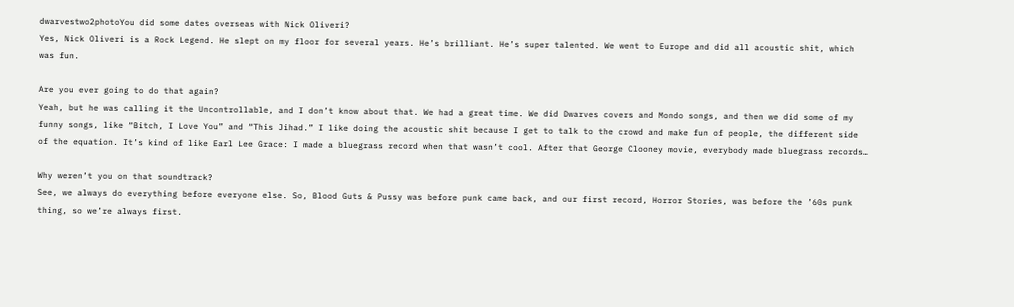dwarvestwo2photoYou did some dates overseas with Nick Oliveri?
Yes, Nick Oliveri is a Rock Legend. He slept on my floor for several years. He’s brilliant. He’s super talented. We went to Europe and did all acoustic shit, which was fun.

Are you ever going to do that again?
Yeah, but he was calling it the Uncontrollable, and I don’t know about that. We had a great time. We did Dwarves covers and Mondo songs, and then we did some of my funny songs, like “Bitch, I Love You” and “This Jihad.” I like doing the acoustic shit because I get to talk to the crowd and make fun of people, the different side of the equation. It’s kind of like Earl Lee Grace: I made a bluegrass record when that wasn’t cool. After that George Clooney movie, everybody made bluegrass records…

Why weren’t you on that soundtrack?
See, we always do everything before everyone else. So, Blood Guts & Pussy was before punk came back, and our first record, Horror Stories, was before the ’60s punk thing, so we’re always first.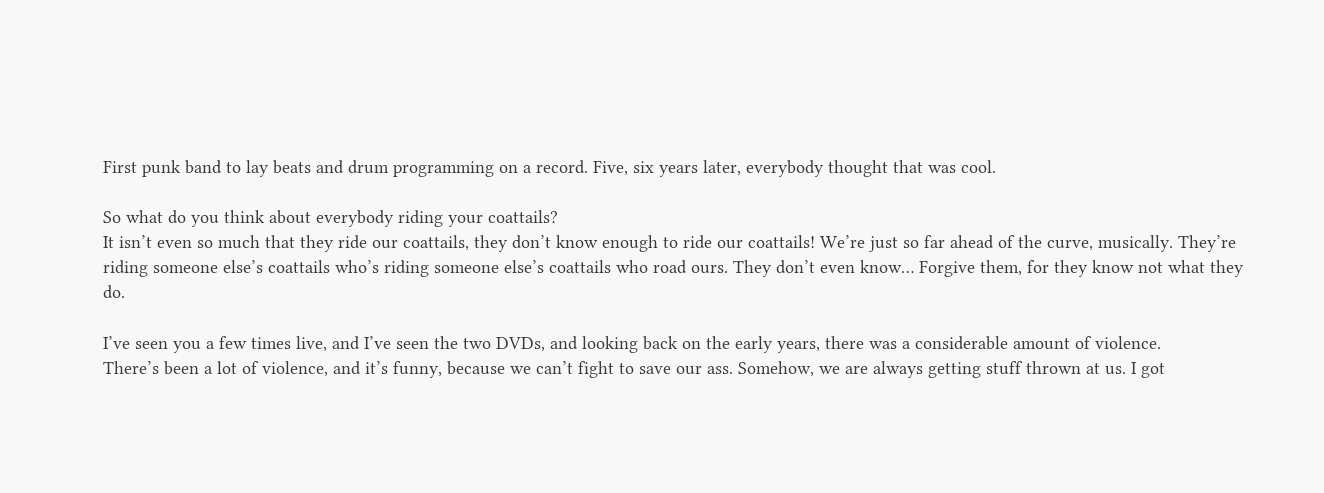First punk band to lay beats and drum programming on a record. Five, six years later, everybody thought that was cool.

So what do you think about everybody riding your coattails?
It isn’t even so much that they ride our coattails, they don’t know enough to ride our coattails! We’re just so far ahead of the curve, musically. They’re riding someone else’s coattails who’s riding someone else’s coattails who road ours. They don’t even know… Forgive them, for they know not what they do.

I’ve seen you a few times live, and I’ve seen the two DVDs, and looking back on the early years, there was a considerable amount of violence.
There’s been a lot of violence, and it’s funny, because we can’t fight to save our ass. Somehow, we are always getting stuff thrown at us. I got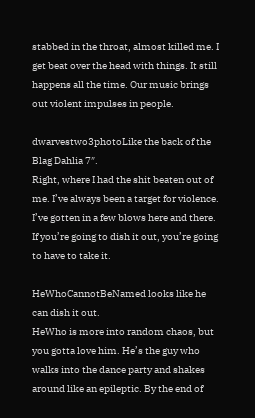stabbed in the throat, almost killed me. I get beat over the head with things. It still happens all the time. Our music brings out violent impulses in people.

dwarvestwo3photoLike the back of the Blag Dahlia 7″.
Right, where I had the shit beaten out of me. I’ve always been a target for violence. I’ve gotten in a few blows here and there. If you’re going to dish it out, you’re going to have to take it.

HeWhoCannotBeNamed looks like he can dish it out.
HeWho is more into random chaos, but you gotta love him. He’s the guy who walks into the dance party and shakes around like an epileptic. By the end of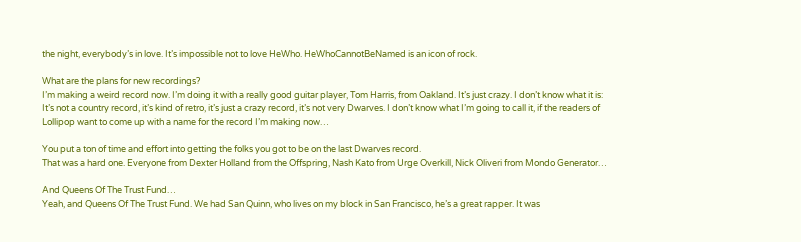the night, everybody’s in love. It’s impossible not to love HeWho. HeWhoCannotBeNamed is an icon of rock.

What are the plans for new recordings?
I’m making a weird record now. I’m doing it with a really good guitar player, Tom Harris, from Oakland. It’s just crazy. I don’t know what it is: It’s not a country record, it’s kind of retro, it’s just a crazy record, it’s not very Dwarves. I don’t know what I’m going to call it, if the readers of Lollipop want to come up with a name for the record I’m making now…

You put a ton of time and effort into getting the folks you got to be on the last Dwarves record.
That was a hard one. Everyone from Dexter Holland from the Offspring, Nash Kato from Urge Overkill, Nick Oliveri from Mondo Generator…

And Queens Of The Trust Fund…
Yeah, and Queens Of The Trust Fund. We had San Quinn, who lives on my block in San Francisco, he’s a great rapper. It was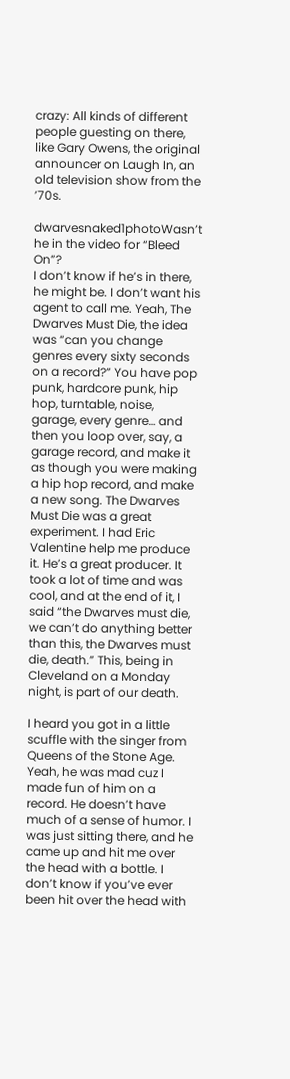crazy: All kinds of different people guesting on there, like Gary Owens, the original announcer on Laugh In, an old television show from the ’70s.

dwarvesnaked1photoWasn’t he in the video for “Bleed On”?
I don’t know if he’s in there, he might be. I don’t want his agent to call me. Yeah, The Dwarves Must Die, the idea was “can you change genres every sixty seconds on a record?” You have pop punk, hardcore punk, hip hop, turntable, noise, garage, every genre… and then you loop over, say, a garage record, and make it as though you were making a hip hop record, and make a new song. The Dwarves Must Die was a great experiment. I had Eric Valentine help me produce it. He’s a great producer. It took a lot of time and was cool, and at the end of it, I said “the Dwarves must die, we can’t do anything better than this, the Dwarves must die, death.” This, being in Cleveland on a Monday night, is part of our death.

I heard you got in a little scuffle with the singer from Queens of the Stone Age.
Yeah, he was mad cuz I made fun of him on a record. He doesn’t have much of a sense of humor. I was just sitting there, and he came up and hit me over the head with a bottle. I don’t know if you’ve ever been hit over the head with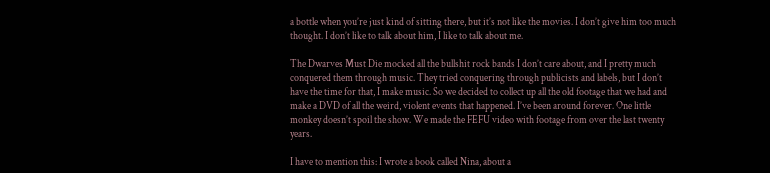a bottle when you’re just kind of sitting there, but it’s not like the movies. I don’t give him too much thought. I don’t like to talk about him, I like to talk about me.

The Dwarves Must Die mocked all the bullshit rock bands I don’t care about, and I pretty much conquered them through music. They tried conquering through publicists and labels, but I don’t have the time for that, I make music. So we decided to collect up all the old footage that we had and make a DVD of all the weird, violent events that happened. I’ve been around forever. One little monkey doesn’t spoil the show. We made the FEFU video with footage from over the last twenty years.

I have to mention this: I wrote a book called Nina, about a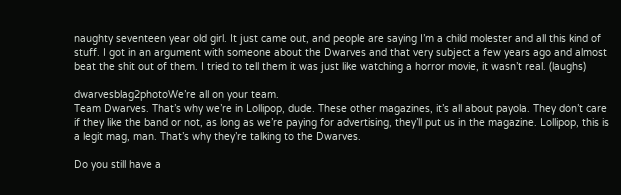naughty seventeen year old girl. It just came out, and people are saying I’m a child molester and all this kind of stuff. I got in an argument with someone about the Dwarves and that very subject a few years ago and almost beat the shit out of them. I tried to tell them it was just like watching a horror movie, it wasn’t real. (laughs)

dwarvesblag2photoWe’re all on your team.
Team Dwarves. That’s why we’re in Lollipop, dude. These other magazines, it’s all about payola. They don’t care if they like the band or not, as long as we’re paying for advertising, they’ll put us in the magazine. Lollipop, this is a legit mag, man. That’s why they’re talking to the Dwarves.

Do you still have a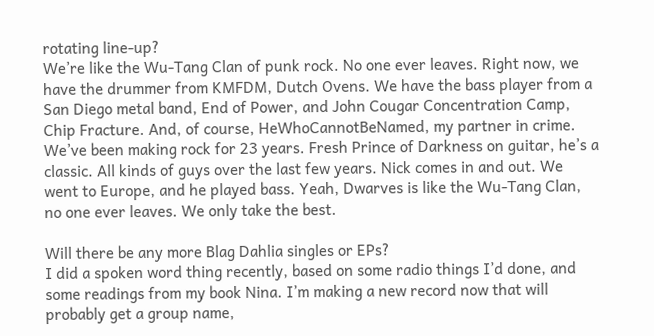rotating line-up?
We’re like the Wu-Tang Clan of punk rock. No one ever leaves. Right now, we have the drummer from KMFDM, Dutch Ovens. We have the bass player from a San Diego metal band, End of Power, and John Cougar Concentration Camp, Chip Fracture. And, of course, HeWhoCannotBeNamed, my partner in crime. We’ve been making rock for 23 years. Fresh Prince of Darkness on guitar, he’s a classic. All kinds of guys over the last few years. Nick comes in and out. We went to Europe, and he played bass. Yeah, Dwarves is like the Wu-Tang Clan, no one ever leaves. We only take the best.

Will there be any more Blag Dahlia singles or EPs?
I did a spoken word thing recently, based on some radio things I’d done, and some readings from my book Nina. I’m making a new record now that will probably get a group name,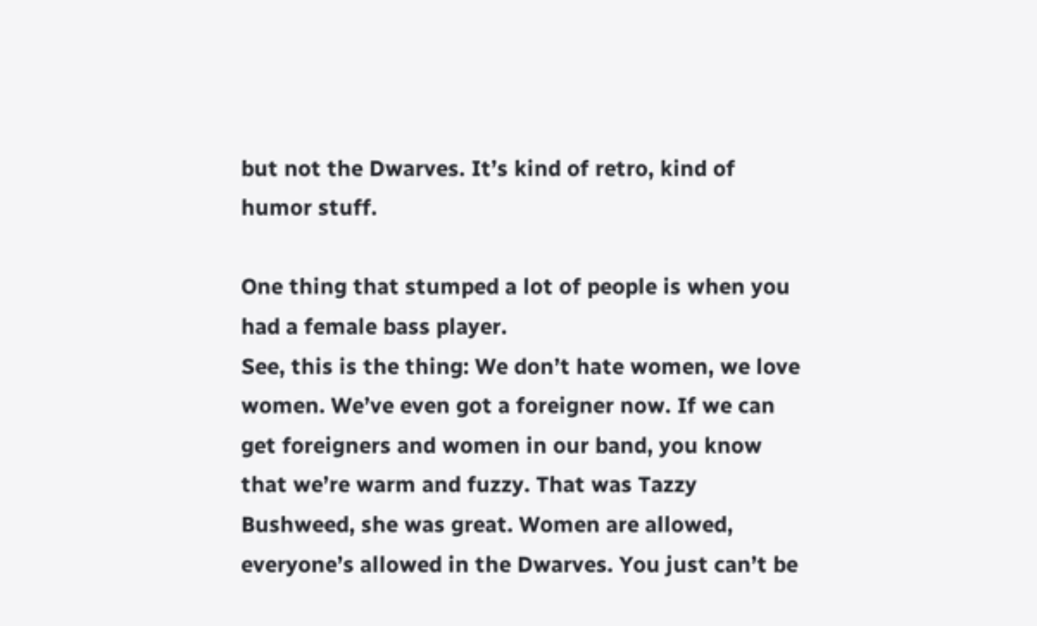but not the Dwarves. It’s kind of retro, kind of humor stuff.

One thing that stumped a lot of people is when you had a female bass player.
See, this is the thing: We don’t hate women, we love women. We’ve even got a foreigner now. If we can get foreigners and women in our band, you know that we’re warm and fuzzy. That was Tazzy Bushweed, she was great. Women are allowed, everyone’s allowed in the Dwarves. You just can’t be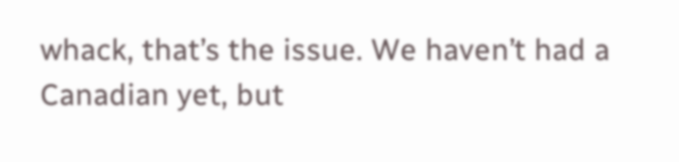whack, that’s the issue. We haven’t had a Canadian yet, but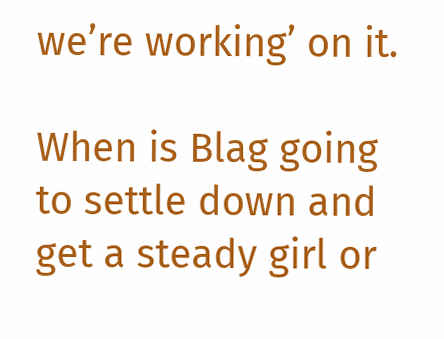we’re working’ on it.

When is Blag going to settle down and get a steady girl or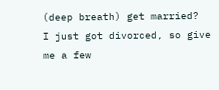(deep breath) get married?
I just got divorced, so give me a few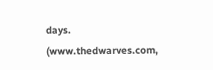days.
(www.thedwarves.com,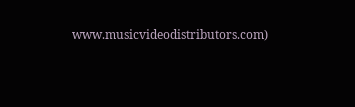www.musicvideodistributors.com)